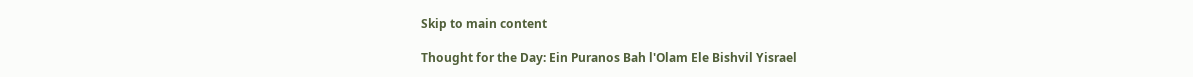Skip to main content

Thought for the Day: Ein Puranos Bah l'Olam Ele Bishvil Yisrael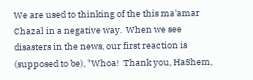We are used to thinking of the this ma'amar Chazal in a negative way.  When we see disasters in the news, our first reaction is (supposed to be), "Whoa!  Thank you, HaShem,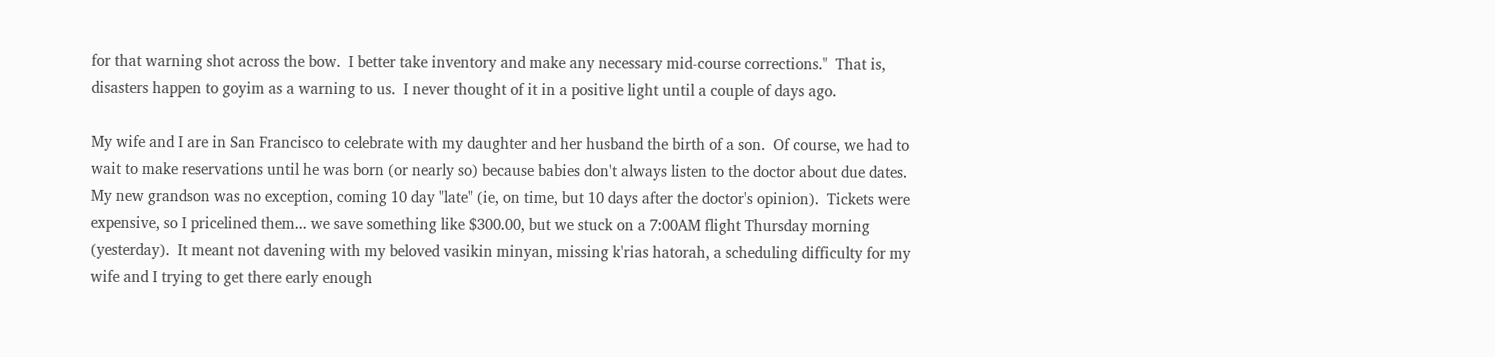for that warning shot across the bow.  I better take inventory and make any necessary mid-course corrections."  That is, disasters happen to goyim as a warning to us.  I never thought of it in a positive light until a couple of days ago.

My wife and I are in San Francisco to celebrate with my daughter and her husband the birth of a son.  Of course, we had to wait to make reservations until he was born (or nearly so) because babies don't always listen to the doctor about due dates.  My new grandson was no exception, coming 10 day "late" (ie, on time, but 10 days after the doctor's opinion).  Tickets were expensive, so I pricelined them... we save something like $300.00, but we stuck on a 7:00AM flight Thursday morning (yesterday).  It meant not davening with my beloved vasikin minyan, missing k'rias hatorah, a scheduling difficulty for my wife and I trying to get there early enough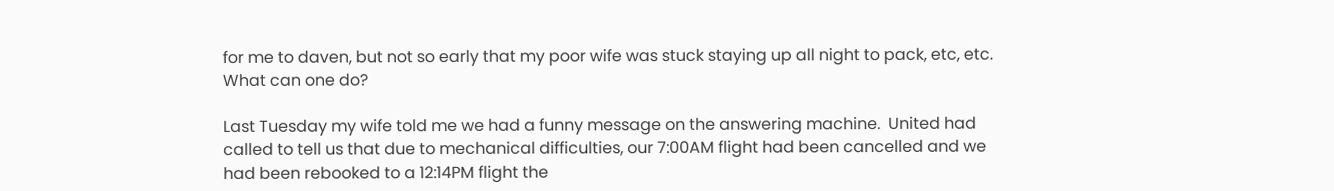for me to daven, but not so early that my poor wife was stuck staying up all night to pack, etc, etc.  What can one do?

Last Tuesday my wife told me we had a funny message on the answering machine.  United had called to tell us that due to mechanical difficulties, our 7:00AM flight had been cancelled and we had been rebooked to a 12:14PM flight the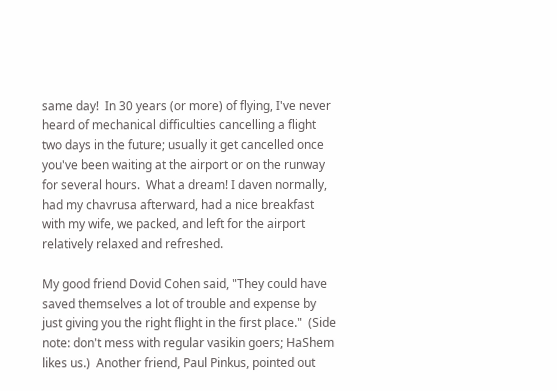same day!  In 30 years (or more) of flying, I've never heard of mechanical difficulties cancelling a flight two days in the future; usually it get cancelled once you've been waiting at the airport or on the runway for several hours.  What a dream! I daven normally, had my chavrusa afterward, had a nice breakfast with my wife, we packed, and left for the airport relatively relaxed and refreshed.

My good friend Dovid Cohen said, "They could have saved themselves a lot of trouble and expense by just giving you the right flight in the first place."  (Side note: don't mess with regular vasikin goers; HaShem likes us.)  Another friend, Paul Pinkus, pointed out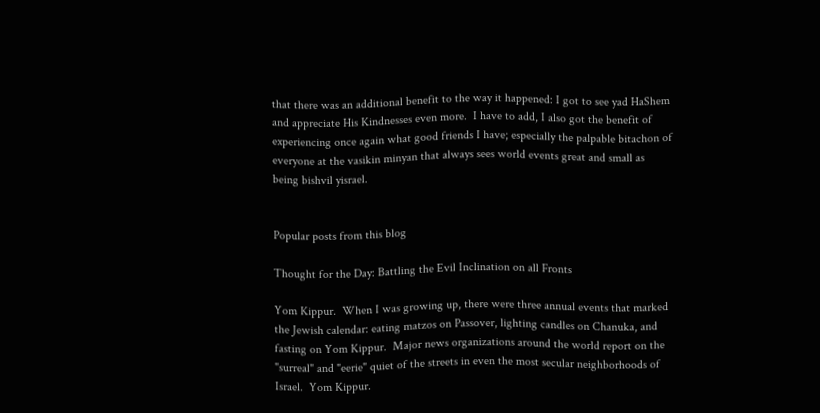that there was an additional benefit to the way it happened: I got to see yad HaShem and appreciate His Kindnesses even more.  I have to add, I also got the benefit of experiencing once again what good friends I have; especially the palpable bitachon of everyone at the vasikin minyan that always sees world events great and small as being bishvil yisrael.


Popular posts from this blog

Thought for the Day: Battling the Evil Inclination on all Fronts

Yom Kippur.  When I was growing up, there were three annual events that marked the Jewish calendar: eating matzos on Passover, lighting candles on Chanuka, and  fasting on Yom Kippur.  Major news organizations around the world report on the "surreal" and "eerie" quiet of the streets in even the most secular neighborhoods of Israel.  Yom Kippur.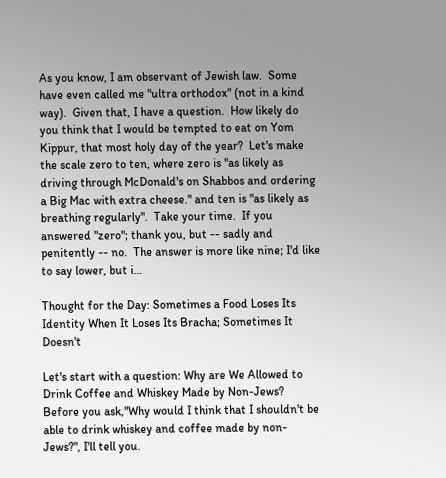As you know, I am observant of Jewish law.  Some have even called me "ultra orthodox" (not in a kind way).  Given that, I have a question.  How likely do you think that I would be tempted to eat on Yom Kippur, that most holy day of the year?  Let's make the scale zero to ten, where zero is "as likely as driving through McDonald's on Shabbos and ordering a Big Mac with extra cheese." and ten is "as likely as breathing regularly".  Take your time.  If you answered "zero"; thank you, but -- sadly and penitently -- no.  The answer is more like nine; I'd like to say lower, but i…

Thought for the Day: Sometimes a Food Loses Its Identity When It Loses Its Bracha; Sometimes It Doesn't

Let's start with a question: Why are We Allowed to Drink Coffee and Whiskey Made by Non-Jews?  Before you ask,"Why would I think that I shouldn't be able to drink whiskey and coffee made by non-Jews?", I'll tell you.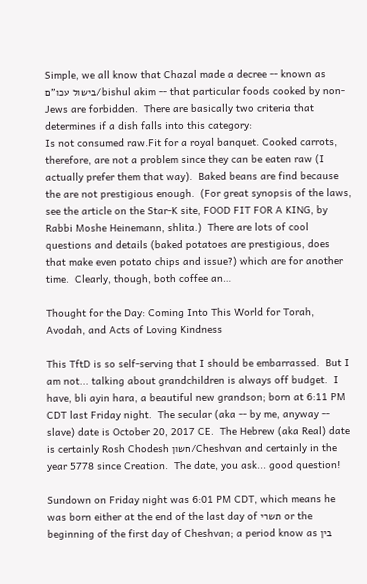Simple, we all know that Chazal made a decree -- known as בישול עכו''ם/bishul akim -- that particular foods cooked by non-Jews are forbidden.  There are basically two criteria that determines if a dish falls into this category:
Is not consumed raw.Fit for a royal banquet. Cooked carrots, therefore, are not a problem since they can be eaten raw (I actually prefer them that way).  Baked beans are find because the are not prestigious enough.  (For great synopsis of the laws, see the article on the Star-K site, FOOD FIT FOR A KING, by Rabbi Moshe Heinemann, shlita.)  There are lots of cool questions and details (baked potatoes are prestigious, does that make even potato chips and issue?) which are for another time.  Clearly, though, both coffee an…

Thought for the Day: Coming Into This World for Torah, Avodah, and Acts of Loving Kindness

This TftD is so self-serving that I should be embarrassed.  But I am not... talking about grandchildren is always off budget.  I have, bli ayin hara, a beautiful new grandson; born at 6:11 PM CDT last Friday night.  The secular (aka -- by me, anyway -- slave) date is October 20, 2017 CE.  The Hebrew (aka Real) date is certainly Rosh Chodesh חשון/Cheshvan and certainly in the year 5778 since Creation.  The date, you ask... good question!

Sundown on Friday night was 6:01 PM CDT, which means he was born either at the end of the last day of תשרי or the beginning of the first day of Cheshvan; a period know as בין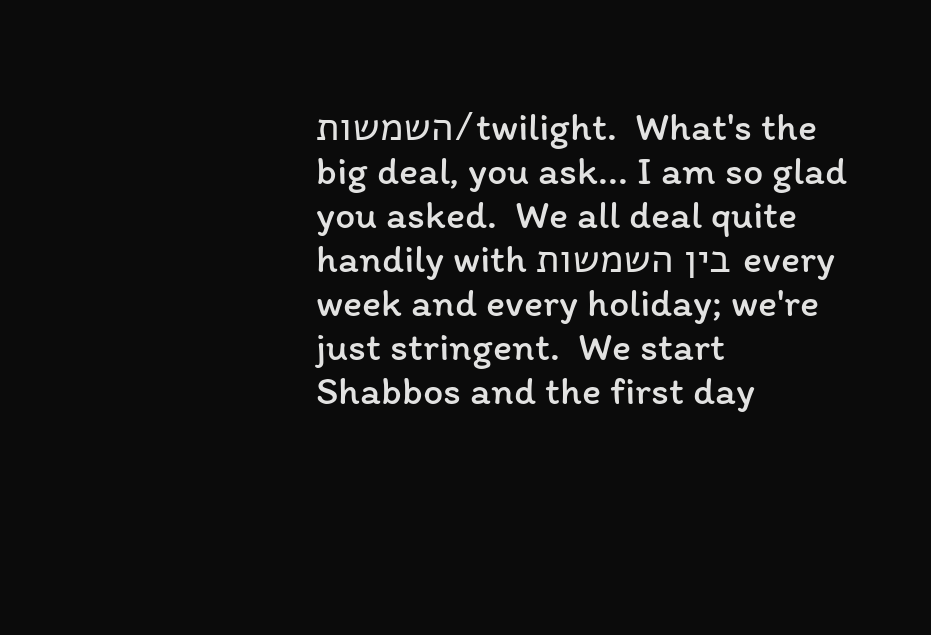השמשות/twilight.  What's the big deal, you ask... I am so glad you asked.  We all deal quite handily with בין השמשות every week and every holiday; we're just stringent.  We start Shabbos and the first day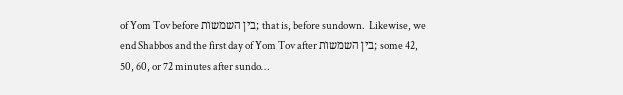of Yom Tov before בין השמשות; that is, before sundown.  Likewise, we end Shabbos and the first day of Yom Tov after בין השמשות; some 42, 50, 60, or 72 minutes after sundo…